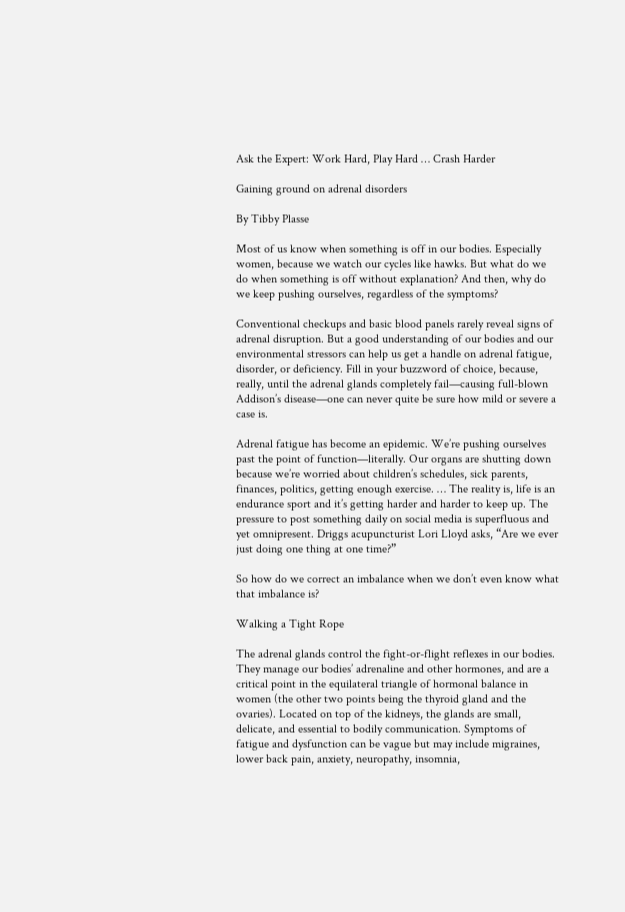Ask the Expert: Work Hard, Play Hard … Crash Harder

Gaining ground on adrenal disorders

By Tibby Plasse

Most of us know when something is off in our bodies. Especially women, because we watch our cycles like hawks. But what do we do when something is off without explanation? And then, why do we keep pushing ourselves, regardless of the symptoms?

Conventional checkups and basic blood panels rarely reveal signs of adrenal disruption. But a good understanding of our bodies and our environmental stressors can help us get a handle on adrenal fatigue, disorder, or deficiency. Fill in your buzzword of choice, because, really, until the adrenal glands completely fail—causing full-blown Addison’s disease—one can never quite be sure how mild or severe a case is.

Adrenal fatigue has become an epidemic. We’re pushing ourselves past the point of function—literally. Our organs are shutting down because we’re worried about children’s schedules, sick parents, finances, politics, getting enough exercise. … The reality is, life is an endurance sport and it’s getting harder and harder to keep up. The pressure to post something daily on social media is superfluous and yet omnipresent. Driggs acupuncturist Lori Lloyd asks, “Are we ever just doing one thing at one time?”

So how do we correct an imbalance when we don’t even know what that imbalance is?

Walking a Tight Rope

The adrenal glands control the fight-or-flight reflexes in our bodies. They manage our bodies’ adrenaline and other hormones, and are a critical point in the equilateral triangle of hormonal balance in women (the other two points being the thyroid gland and the ovaries). Located on top of the kidneys, the glands are small, delicate, and essential to bodily communication. Symptoms of fatigue and dysfunction can be vague but may include migraines, lower back pain, anxiety, neuropathy, insomnia,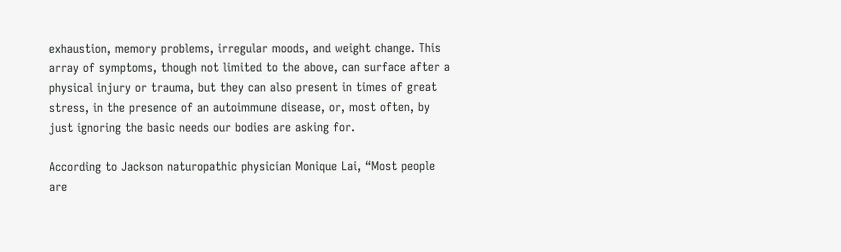exhaustion, memory problems, irregular moods, and weight change. This array of symptoms, though not limited to the above, can surface after a physical injury or trauma, but they can also present in times of great stress, in the presence of an autoimmune disease, or, most often, by just ignoring the basic needs our bodies are asking for.

According to Jackson naturopathic physician Monique Lai, “Most people are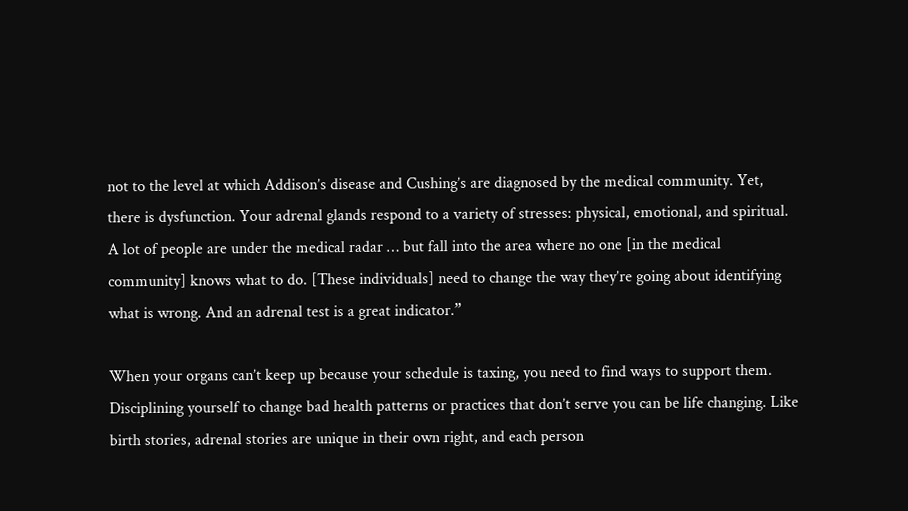not to the level at which Addison’s disease and Cushing’s are diagnosed by the medical community. Yet, there is dysfunction. Your adrenal glands respond to a variety of stresses: physical, emotional, and spiritual. A lot of people are under the medical radar … but fall into the area where no one [in the medical community] knows what to do. [These individuals] need to change the way they’re going about identifying what is wrong. And an adrenal test is a great indicator.”

When your organs can’t keep up because your schedule is taxing, you need to find ways to support them. Disciplining yourself to change bad health patterns or practices that don’t serve you can be life changing. Like birth stories, adrenal stories are unique in their own right, and each person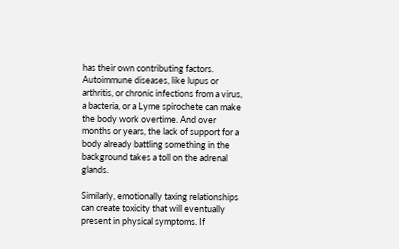has their own contributing factors. Autoimmune diseases, like lupus or arthritis, or chronic infections from a virus, a bacteria, or a Lyme spirochete can make the body work overtime. And over months or years, the lack of support for a body already battling something in the background takes a toll on the adrenal glands.

Similarly, emotionally taxing relationships can create toxicity that will eventually present in physical symptoms. If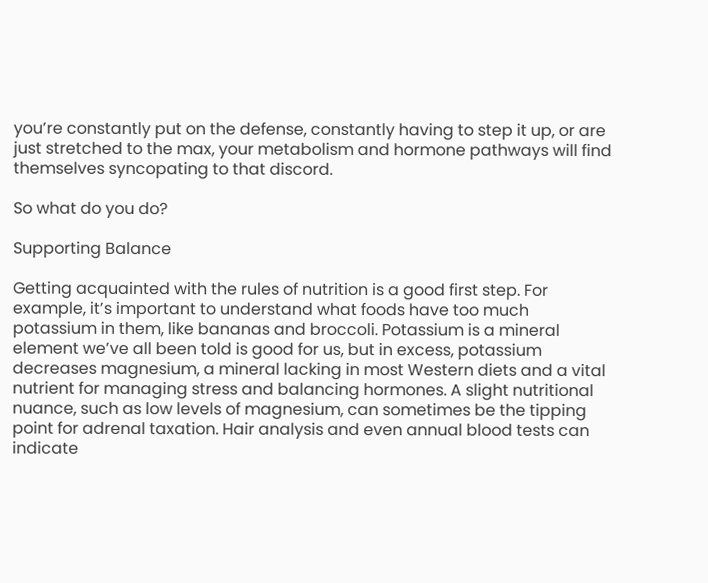you’re constantly put on the defense, constantly having to step it up, or are just stretched to the max, your metabolism and hormone pathways will find themselves syncopating to that discord.

So what do you do?

Supporting Balance

Getting acquainted with the rules of nutrition is a good first step. For example, it’s important to understand what foods have too much potassium in them, like bananas and broccoli. Potassium is a mineral element we’ve all been told is good for us, but in excess, potassium decreases magnesium, a mineral lacking in most Western diets and a vital nutrient for managing stress and balancing hormones. A slight nutritional nuance, such as low levels of magnesium, can sometimes be the tipping point for adrenal taxation. Hair analysis and even annual blood tests can indicate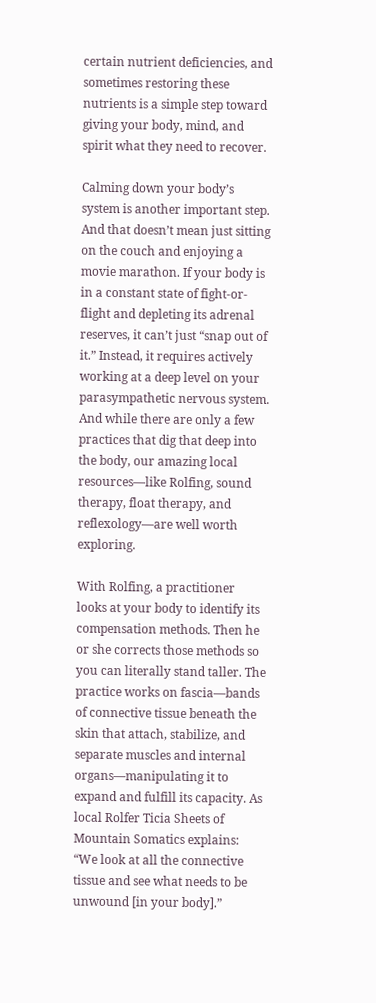certain nutrient deficiencies, and sometimes restoring these nutrients is a simple step toward giving your body, mind, and spirit what they need to recover.

Calming down your body’s system is another important step. And that doesn’t mean just sitting on the couch and enjoying a movie marathon. If your body is in a constant state of fight-or-flight and depleting its adrenal reserves, it can’t just “snap out of it.” Instead, it requires actively working at a deep level on your parasympathetic nervous system. And while there are only a few practices that dig that deep into the body, our amazing local resources—like Rolfing, sound therapy, float therapy, and reflexology—are well worth exploring.

With Rolfing, a practitioner looks at your body to identify its compensation methods. Then he or she corrects those methods so you can literally stand taller. The practice works on fascia—bands of connective tissue beneath the skin that attach, stabilize, and separate muscles and internal organs—manipulating it to expand and fulfill its capacity. As local Rolfer Ticia Sheets of Mountain Somatics explains: “We look at all the connective tissue and see what needs to be unwound [in your body].”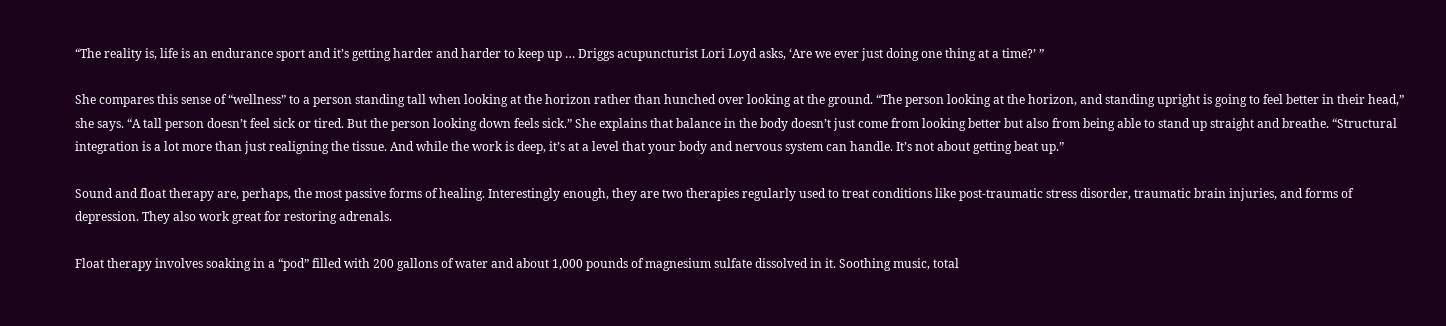“The reality is, life is an endurance sport and it’s getting harder and harder to keep up … Driggs acupuncturist Lori Loyd asks, ‘Are we ever just doing one thing at a time?’ ”

She compares this sense of “wellness” to a person standing tall when looking at the horizon rather than hunched over looking at the ground. “The person looking at the horizon, and standing upright is going to feel better in their head,” she says. “A tall person doesn’t feel sick or tired. But the person looking down feels sick.” She explains that balance in the body doesn’t just come from looking better but also from being able to stand up straight and breathe. “Structural integration is a lot more than just realigning the tissue. And while the work is deep, it’s at a level that your body and nervous system can handle. It’s not about getting beat up.”

Sound and float therapy are, perhaps, the most passive forms of healing. Interestingly enough, they are two therapies regularly used to treat conditions like post-traumatic stress disorder, traumatic brain injuries, and forms of depression. They also work great for restoring adrenals.

Float therapy involves soaking in a “pod” filled with 200 gallons of water and about 1,000 pounds of magnesium sulfate dissolved in it. Soothing music, total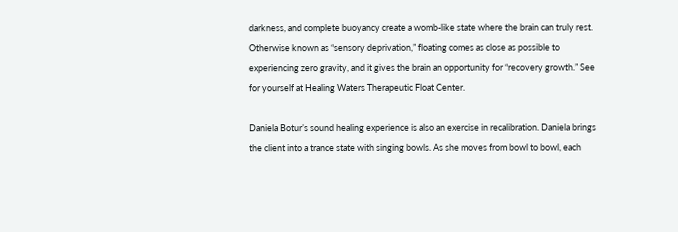darkness, and complete buoyancy create a womb-like state where the brain can truly rest. Otherwise known as “sensory deprivation,” floating comes as close as possible to experiencing zero gravity, and it gives the brain an opportunity for “recovery growth.” See for yourself at Healing Waters Therapeutic Float Center.

Daniela Botur’s sound healing experience is also an exercise in recalibration. Daniela brings the client into a trance state with singing bowls. As she moves from bowl to bowl, each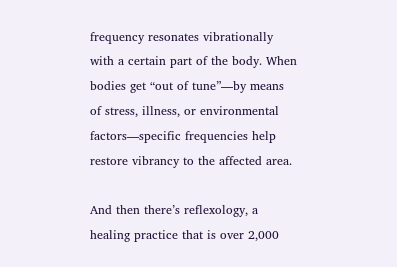frequency resonates vibrationally with a certain part of the body. When bodies get “out of tune”—by means of stress, illness, or environmental factors—specific frequencies help restore vibrancy to the affected area.

And then there’s reflexology, a healing practice that is over 2,000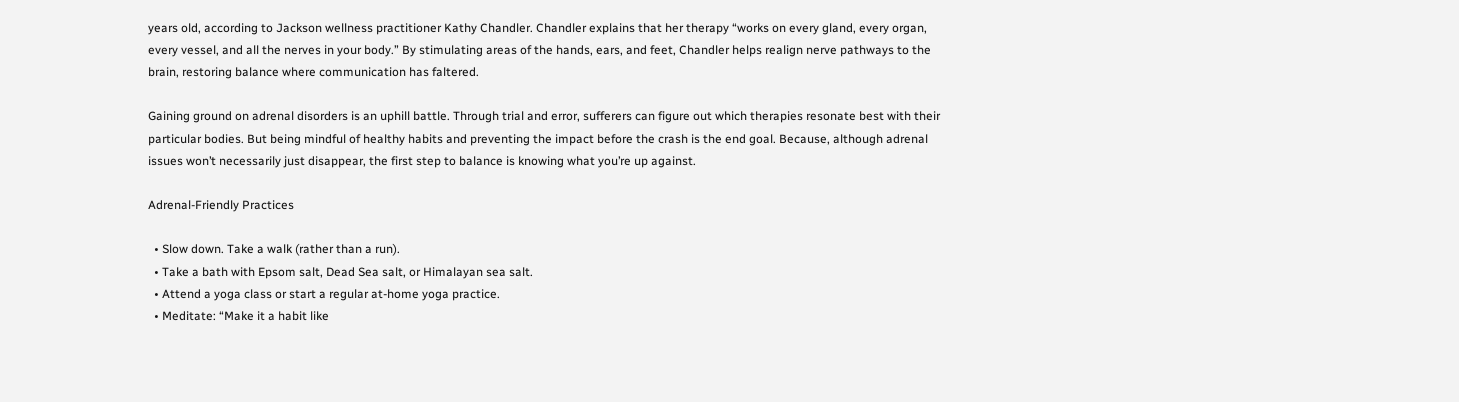years old, according to Jackson wellness practitioner Kathy Chandler. Chandler explains that her therapy “works on every gland, every organ, every vessel, and all the nerves in your body.” By stimulating areas of the hands, ears, and feet, Chandler helps realign nerve pathways to the brain, restoring balance where communication has faltered.

Gaining ground on adrenal disorders is an uphill battle. Through trial and error, sufferers can figure out which therapies resonate best with their particular bodies. But being mindful of healthy habits and preventing the impact before the crash is the end goal. Because, although adrenal issues won’t necessarily just disappear, the first step to balance is knowing what you’re up against.

Adrenal-Friendly Practices

  • Slow down. Take a walk (rather than a run).
  • Take a bath with Epsom salt, Dead Sea salt, or Himalayan sea salt.
  • Attend a yoga class or start a regular at-home yoga practice.
  • Meditate: “Make it a habit like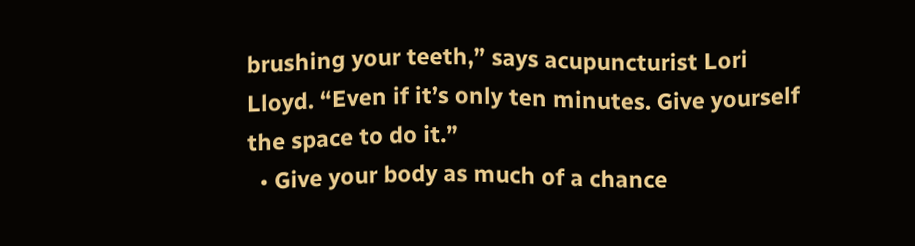brushing your teeth,” says acupuncturist Lori Lloyd. “Even if it’s only ten minutes. Give yourself the space to do it.”
  • Give your body as much of a chance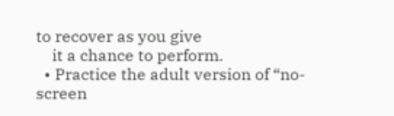to recover as you give
    it a chance to perform.
  • Practice the adult version of “no-screen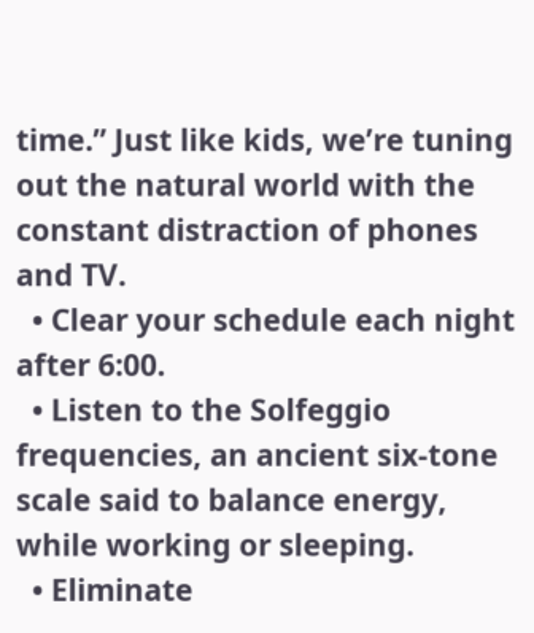time.” Just like kids, we’re tuning out the natural world with the constant distraction of phones and TV.
  • Clear your schedule each night after 6:00.
  • Listen to the Solfeggio frequencies, an ancient six-tone scale said to balance energy, while working or sleeping.
  • Eliminate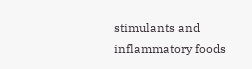stimulants and inflammatory foods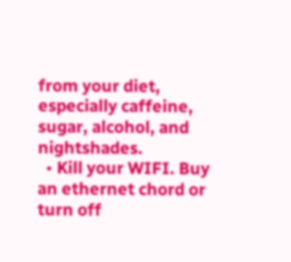from your diet, especially caffeine, sugar, alcohol, and nightshades.
  • Kill your WIFI. Buy an ethernet chord or turn off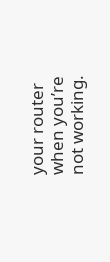your router when you’re not working.